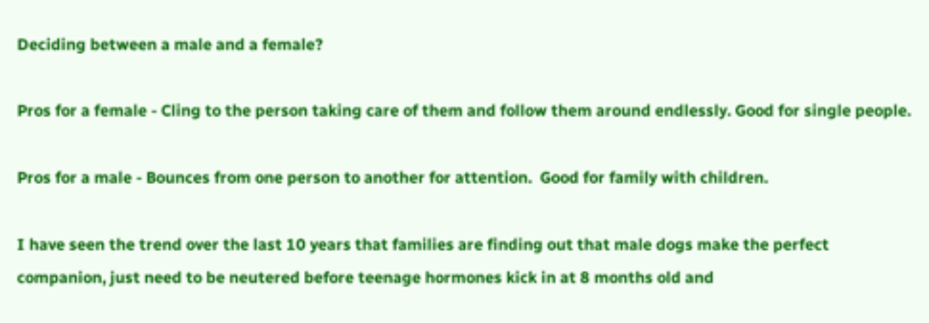Deciding between a male and a female?

Pros for a female - Cling to the person taking care of them and follow them around endlessly. Good for single people.

Pros for a male - Bounces from one person to another for attention.  Good for family with children.

I have seen the trend over the last 10 years that families are finding out that male dogs make the perfect companion, just need to be neutered before teenage hormones kick in at 8 months old and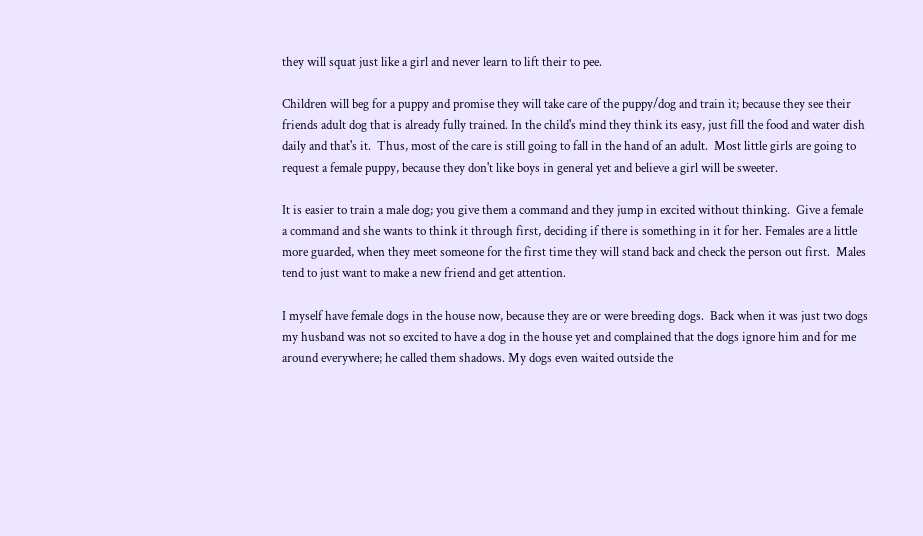they will squat just like a girl and never learn to lift their to pee.

Children will beg for a puppy and promise they will take care of the puppy/dog and train it; because they see their friends adult dog that is already fully trained. In the child's mind they think its easy, just fill the food and water dish daily and that's it.  Thus, most of the care is still going to fall in the hand of an adult.  Most little girls are going to request a female puppy, because they don't like boys in general yet and believe a girl will be sweeter.

It is easier to train a male dog; you give them a command and they jump in excited without thinking.  Give a female a command and she wants to think it through first, deciding if there is something in it for her. Females are a little more guarded, when they meet someone for the first time they will stand back and check the person out first.  Males tend to just want to make a new friend and get attention.

I myself have female dogs in the house now, because they are or were breeding dogs.  Back when it was just two dogs my husband was not so excited to have a dog in the house yet and complained that the dogs ignore him and for me around everywhere; he called them shadows. My dogs even waited outside the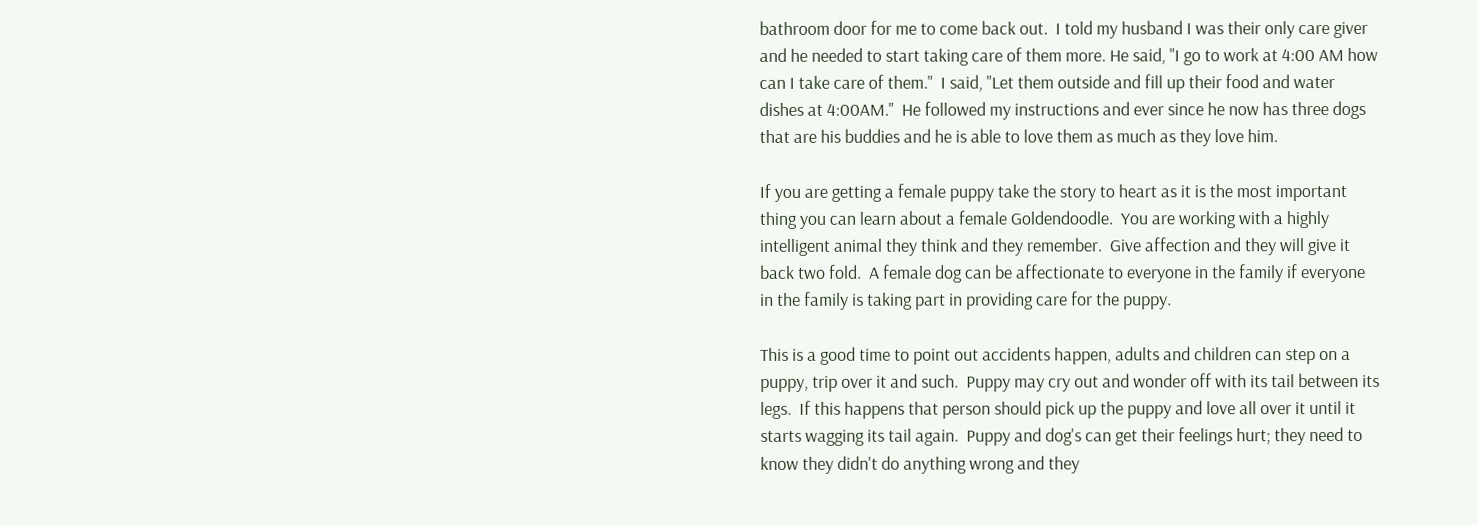bathroom door for me to come back out.  I told my husband I was their only care giver and he needed to start taking care of them more. He said, "I go to work at 4:00 AM how can I take care of them."  I said, "Let them outside and fill up their food and water dishes at 4:00AM."  He followed my instructions and ever since he now has three dogs that are his buddies and he is able to love them as much as they love him.

If you are getting a female puppy take the story to heart as it is the most important thing you can learn about a female Goldendoodle.  You are working with a highly intelligent animal they think and they remember.  Give affection and they will give it back two fold.  A female dog can be affectionate to everyone in the family if everyone in the family is taking part in providing care for the puppy.

This is a good time to point out accidents happen, adults and children can step on a puppy, trip over it and such.  Puppy may cry out and wonder off with its tail between its legs.  If this happens that person should pick up the puppy and love all over it until it starts wagging its tail again.  Puppy and dog's can get their feelings hurt; they need to know they didn't do anything wrong and they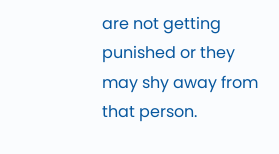are not getting punished or they may shy away from that person.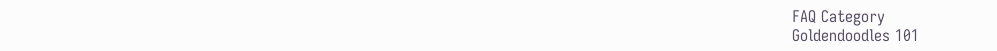FAQ Category
Goldendoodles 101